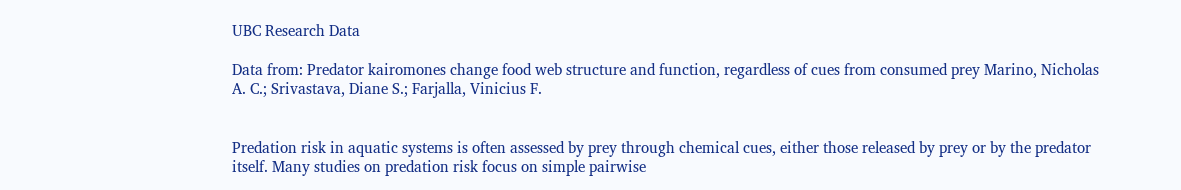UBC Research Data

Data from: Predator kairomones change food web structure and function, regardless of cues from consumed prey Marino, Nicholas A. C.; Srivastava, Diane S.; Farjalla, Vinicius F.


Predation risk in aquatic systems is often assessed by prey through chemical cues, either those released by prey or by the predator itself. Many studies on predation risk focus on simple pairwise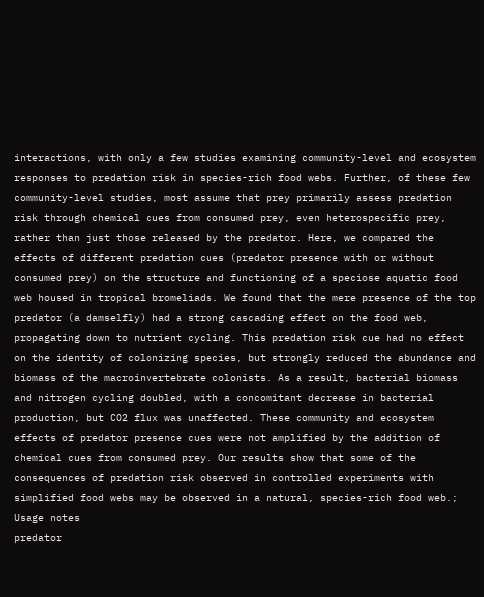interactions, with only a few studies examining community-level and ecosystem responses to predation risk in species-rich food webs. Further, of these few community-level studies, most assume that prey primarily assess predation risk through chemical cues from consumed prey, even heterospecific prey, rather than just those released by the predator. Here, we compared the effects of different predation cues (predator presence with or without consumed prey) on the structure and functioning of a speciose aquatic food web housed in tropical bromeliads. We found that the mere presence of the top predator (a damselfly) had a strong cascading effect on the food web, propagating down to nutrient cycling. This predation risk cue had no effect on the identity of colonizing species, but strongly reduced the abundance and biomass of the macroinvertebrate colonists. As a result, bacterial biomass and nitrogen cycling doubled, with a concomitant decrease in bacterial production, but CO2 flux was unaffected. These community and ecosystem effects of predator presence cues were not amplified by the addition of chemical cues from consumed prey. Our results show that some of the consequences of predation risk observed in controlled experiments with simplified food webs may be observed in a natural, species-rich food web.; Usage notes
predator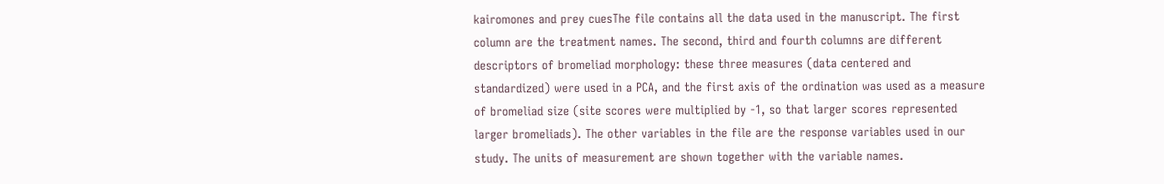kairomones and prey cuesThe file contains all the data used in the manuscript. The first column are the treatment names. The second, third and fourth columns are different descriptors of bromeliad morphology: these three measures (data centered and standardized) were used in a PCA, and the first axis of the ordination was used as a measure of bromeliad size (site scores were multiplied by -1, so that larger scores represented larger bromeliads). The other variables in the file are the response variables used in our study. The units of measurement are shown together with the variable names.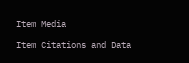Item Media

Item Citations and Data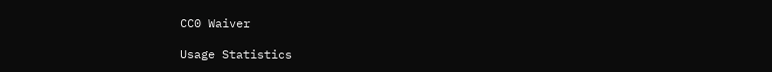CC0 Waiver

Usage Statistics